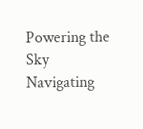Powering the Sky Navigating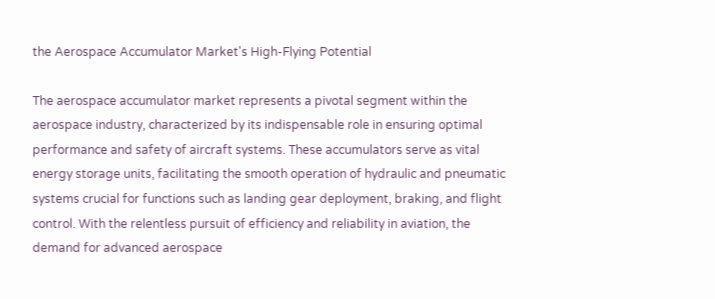the Aerospace Accumulator Market's High-Flying Potential

The aerospace accumulator market represents a pivotal segment within the aerospace industry, characterized by its indispensable role in ensuring optimal performance and safety of aircraft systems. These accumulators serve as vital energy storage units, facilitating the smooth operation of hydraulic and pneumatic systems crucial for functions such as landing gear deployment, braking, and flight control. With the relentless pursuit of efficiency and reliability in aviation, the demand for advanced aerospace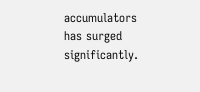accumulators has surged significantly.